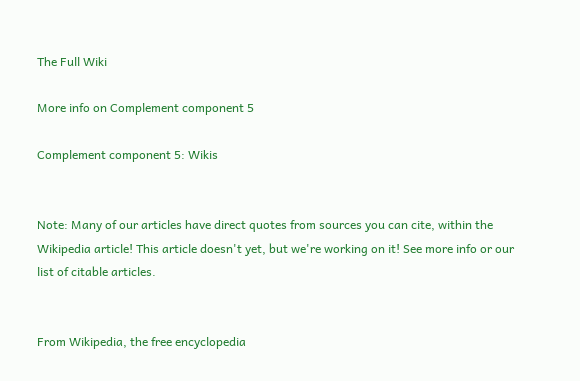The Full Wiki

More info on Complement component 5

Complement component 5: Wikis


Note: Many of our articles have direct quotes from sources you can cite, within the Wikipedia article! This article doesn't yet, but we're working on it! See more info or our list of citable articles.


From Wikipedia, the free encyclopedia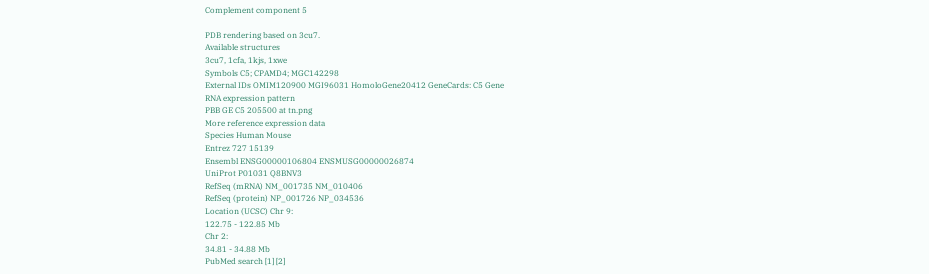Complement component 5

PDB rendering based on 3cu7.
Available structures
3cu7, 1cfa, 1kjs, 1xwe
Symbols C5; CPAMD4; MGC142298
External IDs OMIM120900 MGI96031 HomoloGene20412 GeneCards: C5 Gene
RNA expression pattern
PBB GE C5 205500 at tn.png
More reference expression data
Species Human Mouse
Entrez 727 15139
Ensembl ENSG00000106804 ENSMUSG00000026874
UniProt P01031 Q8BNV3
RefSeq (mRNA) NM_001735 NM_010406
RefSeq (protein) NP_001726 NP_034536
Location (UCSC) Chr 9:
122.75 - 122.85 Mb
Chr 2:
34.81 - 34.88 Mb
PubMed search [1] [2]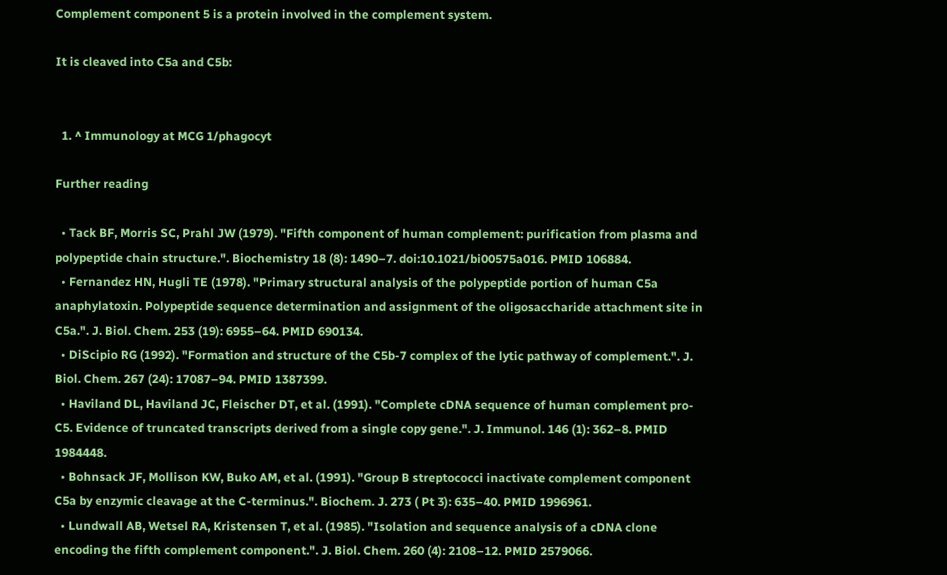Complement component 5 is a protein involved in the complement system.

It is cleaved into C5a and C5b:


  1. ^ Immunology at MCG 1/phagocyt

Further reading

  • Tack BF, Morris SC, Prahl JW (1979). "Fifth component of human complement: purification from plasma and polypeptide chain structure.". Biochemistry 18 (8): 1490–7. doi:10.1021/bi00575a016. PMID 106884.
  • Fernandez HN, Hugli TE (1978). "Primary structural analysis of the polypeptide portion of human C5a anaphylatoxin. Polypeptide sequence determination and assignment of the oligosaccharide attachment site in C5a.". J. Biol. Chem. 253 (19): 6955–64. PMID 690134.
  • DiScipio RG (1992). "Formation and structure of the C5b-7 complex of the lytic pathway of complement.". J. Biol. Chem. 267 (24): 17087–94. PMID 1387399.
  • Haviland DL, Haviland JC, Fleischer DT, et al. (1991). "Complete cDNA sequence of human complement pro-C5. Evidence of truncated transcripts derived from a single copy gene.". J. Immunol. 146 (1): 362–8. PMID 1984448.
  • Bohnsack JF, Mollison KW, Buko AM, et al. (1991). "Group B streptococci inactivate complement component C5a by enzymic cleavage at the C-terminus.". Biochem. J. 273 ( Pt 3): 635–40. PMID 1996961.
  • Lundwall AB, Wetsel RA, Kristensen T, et al. (1985). "Isolation and sequence analysis of a cDNA clone encoding the fifth complement component.". J. Biol. Chem. 260 (4): 2108–12. PMID 2579066.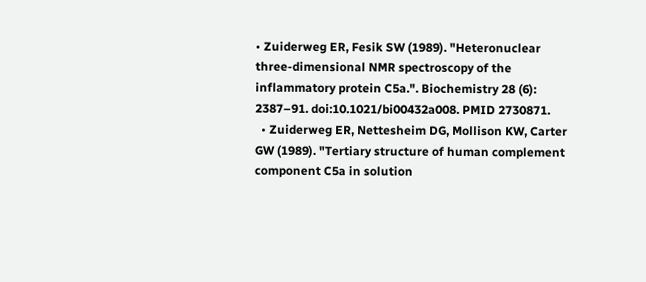• Zuiderweg ER, Fesik SW (1989). "Heteronuclear three-dimensional NMR spectroscopy of the inflammatory protein C5a.". Biochemistry 28 (6): 2387–91. doi:10.1021/bi00432a008. PMID 2730871.
  • Zuiderweg ER, Nettesheim DG, Mollison KW, Carter GW (1989). "Tertiary structure of human complement component C5a in solution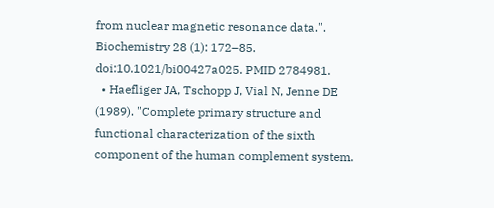from nuclear magnetic resonance data.". Biochemistry 28 (1): 172–85. doi:10.1021/bi00427a025. PMID 2784981.
  • Haefliger JA, Tschopp J, Vial N, Jenne DE (1989). "Complete primary structure and functional characterization of the sixth component of the human complement system.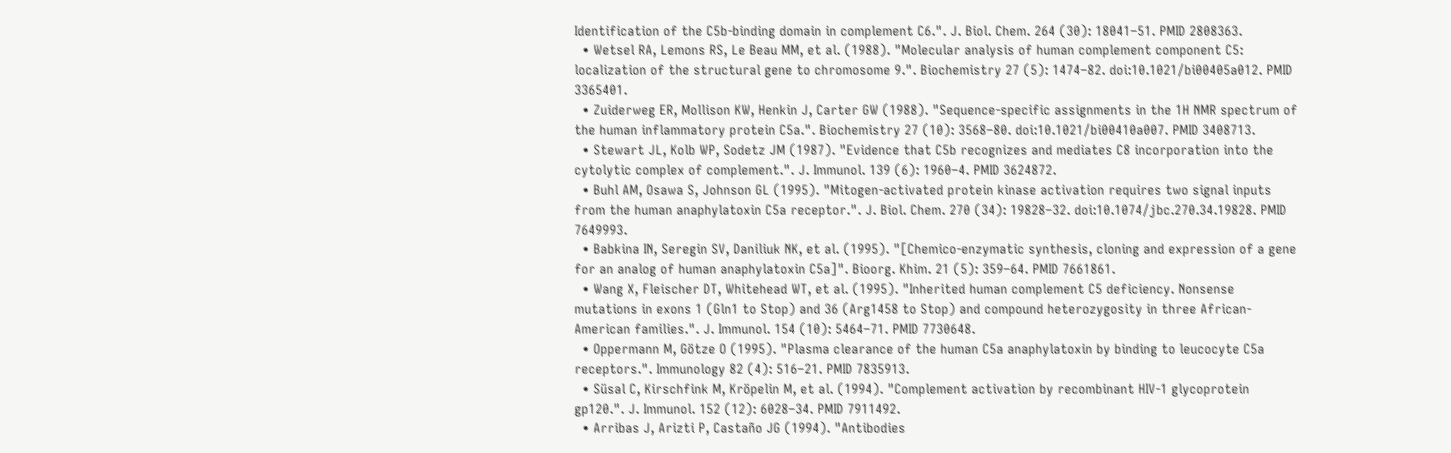Identification of the C5b-binding domain in complement C6.". J. Biol. Chem. 264 (30): 18041–51. PMID 2808363.
  • Wetsel RA, Lemons RS, Le Beau MM, et al. (1988). "Molecular analysis of human complement component C5: localization of the structural gene to chromosome 9.". Biochemistry 27 (5): 1474–82. doi:10.1021/bi00405a012. PMID 3365401.
  • Zuiderweg ER, Mollison KW, Henkin J, Carter GW (1988). "Sequence-specific assignments in the 1H NMR spectrum of the human inflammatory protein C5a.". Biochemistry 27 (10): 3568–80. doi:10.1021/bi00410a007. PMID 3408713.
  • Stewart JL, Kolb WP, Sodetz JM (1987). "Evidence that C5b recognizes and mediates C8 incorporation into the cytolytic complex of complement.". J. Immunol. 139 (6): 1960–4. PMID 3624872.
  • Buhl AM, Osawa S, Johnson GL (1995). "Mitogen-activated protein kinase activation requires two signal inputs from the human anaphylatoxin C5a receptor.". J. Biol. Chem. 270 (34): 19828–32. doi:10.1074/jbc.270.34.19828. PMID 7649993.
  • Babkina IN, Seregin SV, Daniliuk NK, et al. (1995). "[Chemico-enzymatic synthesis, cloning and expression of a gene for an analog of human anaphylatoxin C5a]". Bioorg. Khim. 21 (5): 359–64. PMID 7661861.
  • Wang X, Fleischer DT, Whitehead WT, et al. (1995). "Inherited human complement C5 deficiency. Nonsense mutations in exons 1 (Gln1 to Stop) and 36 (Arg1458 to Stop) and compound heterozygosity in three African-American families.". J. Immunol. 154 (10): 5464–71. PMID 7730648.
  • Oppermann M, Götze O (1995). "Plasma clearance of the human C5a anaphylatoxin by binding to leucocyte C5a receptors.". Immunology 82 (4): 516–21. PMID 7835913.
  • Süsal C, Kirschfink M, Kröpelin M, et al. (1994). "Complement activation by recombinant HIV-1 glycoprotein gp120.". J. Immunol. 152 (12): 6028–34. PMID 7911492.
  • Arribas J, Arizti P, Castaño JG (1994). "Antibodies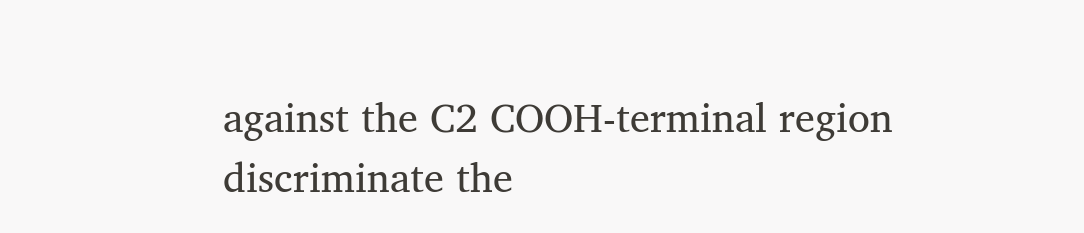against the C2 COOH-terminal region discriminate the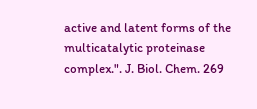active and latent forms of the multicatalytic proteinase complex.". J. Biol. Chem. 269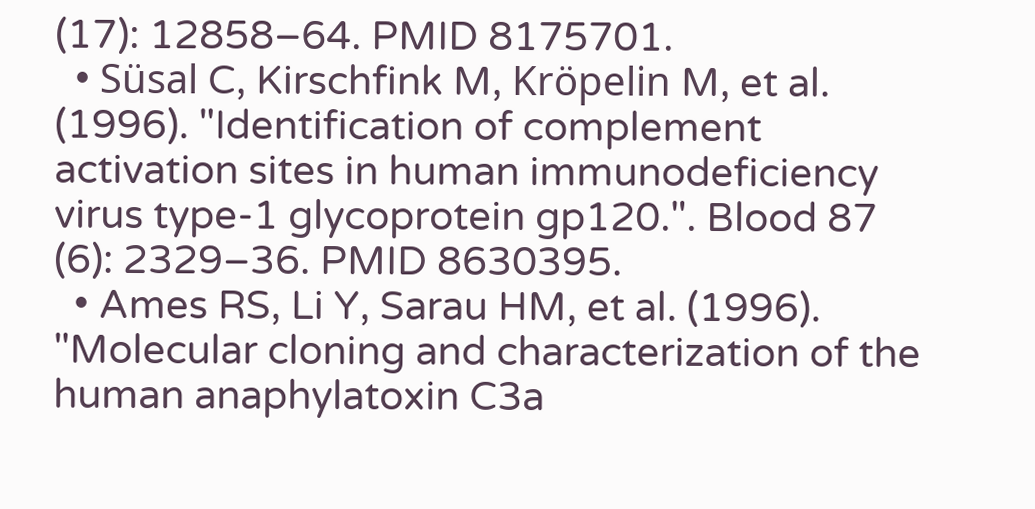(17): 12858–64. PMID 8175701.
  • Süsal C, Kirschfink M, Kröpelin M, et al. (1996). "Identification of complement activation sites in human immunodeficiency virus type-1 glycoprotein gp120.". Blood 87 (6): 2329–36. PMID 8630395.
  • Ames RS, Li Y, Sarau HM, et al. (1996). "Molecular cloning and characterization of the human anaphylatoxin C3a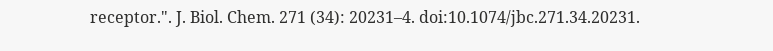receptor.". J. Biol. Chem. 271 (34): 20231–4. doi:10.1074/jbc.271.34.20231.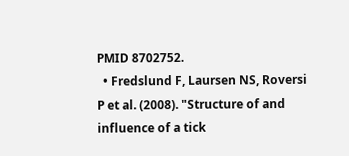PMID 8702752.
  • Fredslund F, Laursen NS, Roversi P et al. (2008). "Structure of and influence of a tick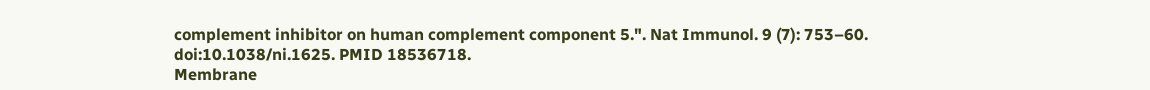complement inhibitor on human complement component 5.". Nat Immunol. 9 (7): 753–60. doi:10.1038/ni.1625. PMID 18536718.
Membrane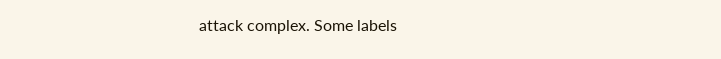attack complex. Some labels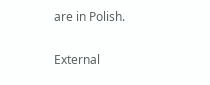are in Polish.

External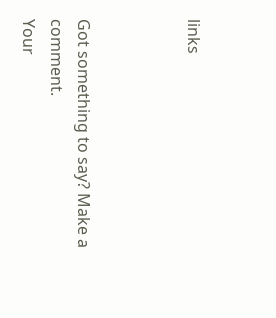links



Got something to say? Make a comment.
Your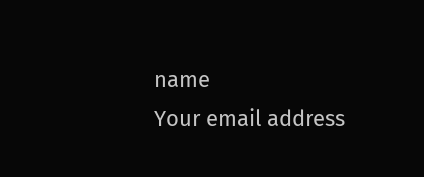name
Your email address